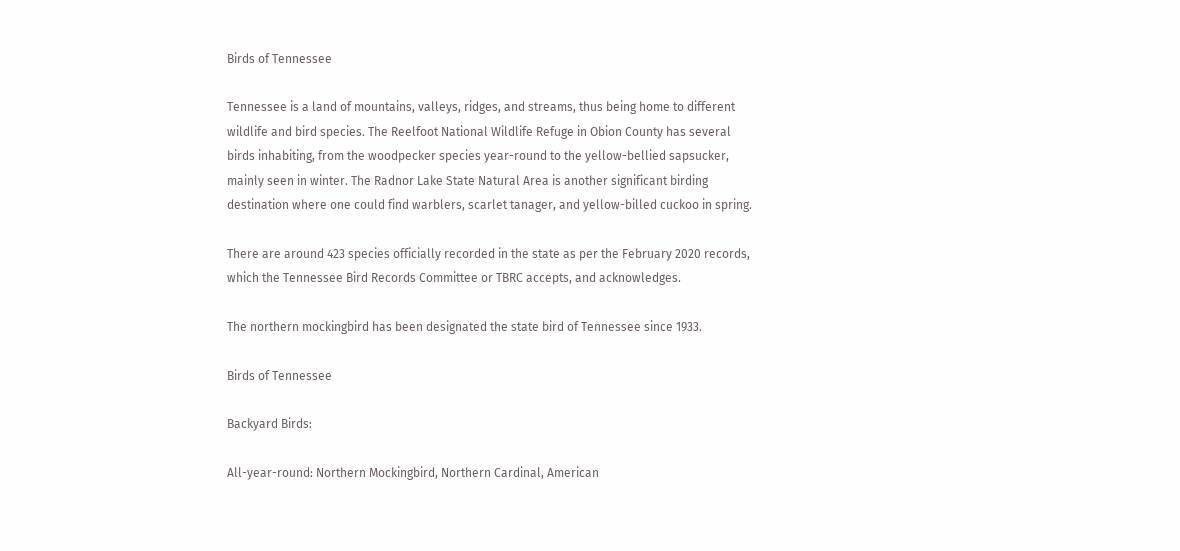Birds of Tennessee

Tennessee is a land of mountains, valleys, ridges, and streams, thus being home to different wildlife and bird species. The Reelfoot National Wildlife Refuge in Obion County has several birds inhabiting, from the woodpecker species year-round to the yellow-bellied sapsucker, mainly seen in winter. The Radnor Lake State Natural Area is another significant birding destination where one could find warblers, scarlet tanager, and yellow-billed cuckoo in spring.

There are around 423 species officially recorded in the state as per the February 2020 records, which the Tennessee Bird Records Committee or TBRC accepts, and acknowledges.

The northern mockingbird has been designated the state bird of Tennessee since 1933.

Birds of Tennessee

Backyard Birds:

All-year-round: Northern Mockingbird, Northern Cardinal, American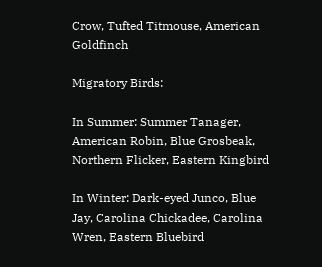Crow, Tufted Titmouse, American Goldfinch

Migratory Birds:

In Summer: Summer Tanager, American Robin, Blue Grosbeak, Northern Flicker, Eastern Kingbird

In Winter: Dark-eyed Junco, Blue Jay, Carolina Chickadee, Carolina Wren, Eastern Bluebird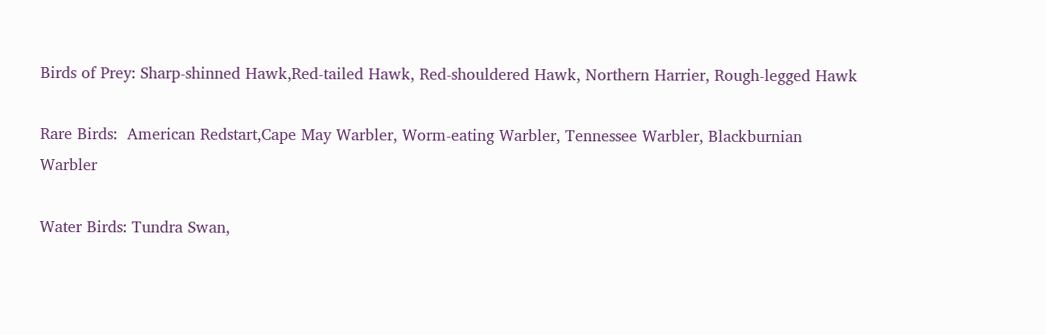Birds of Prey: Sharp-shinned Hawk,Red-tailed Hawk, Red-shouldered Hawk, Northern Harrier, Rough-legged Hawk

Rare Birds:  American Redstart,Cape May Warbler, Worm-eating Warbler, Tennessee Warbler, Blackburnian Warbler

Water Birds: Tundra Swan,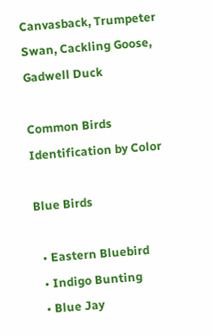Canvasback, Trumpeter Swan, Cackling Goose, Gadwell Duck

Common Birds Identification by Color

Blue Birds

  • Eastern Bluebird
  • Indigo Bunting
  • Blue Jay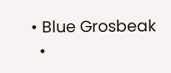• Blue Grosbeak
  •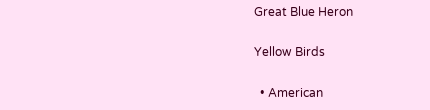Great Blue Heron

Yellow Birds

  • American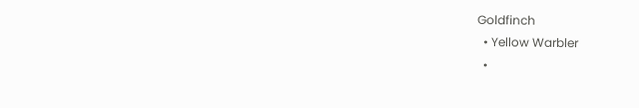Goldfinch
  • Yellow Warbler
  •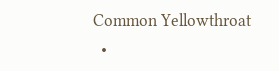Common Yellowthroat
  •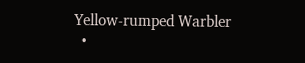Yellow-rumped Warbler
  •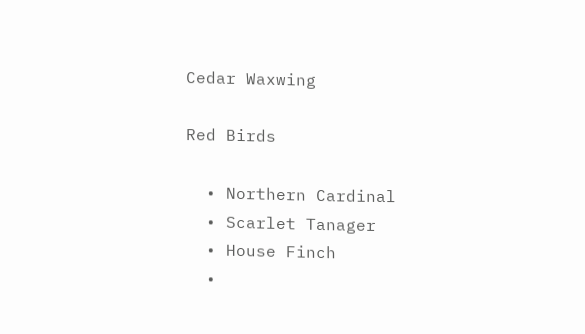Cedar Waxwing

Red Birds

  • Northern Cardinal
  • Scarlet Tanager
  • House Finch
  •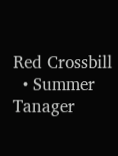Red Crossbill
  • Summer Tanager